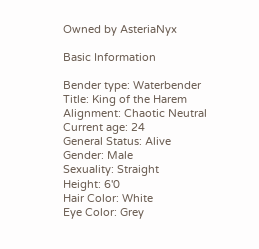Owned by AsteriaNyx

Basic Information

Bender type: Waterbender
Title: King of the Harem
Alignment: Chaotic Neutral
Current age: 24
General Status: Alive
Gender: Male
Sexuality: Straight
Height: 6'0
Hair Color: White
Eye Color: Grey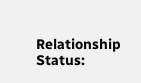Relationship Status: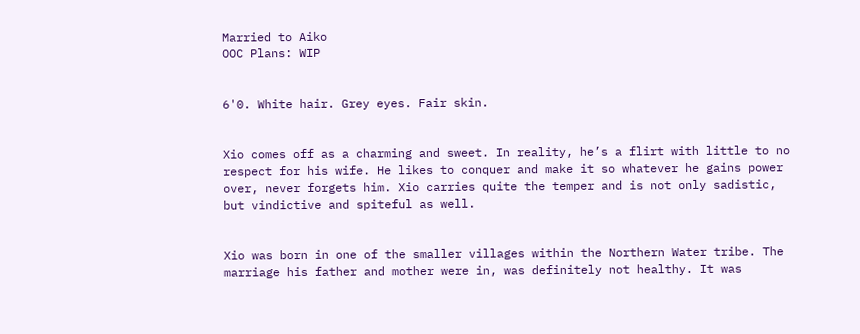Married to Aiko
OOC Plans: WIP


6'0. White hair. Grey eyes. Fair skin.


Xio comes off as a charming and sweet. In reality, he’s a flirt with little to no respect for his wife. He likes to conquer and make it so whatever he gains power over, never forgets him. Xio carries quite the temper and is not only sadistic, but vindictive and spiteful as well.


Xio was born in one of the smaller villages within the Northern Water tribe. The marriage his father and mother were in, was definitely not healthy. It was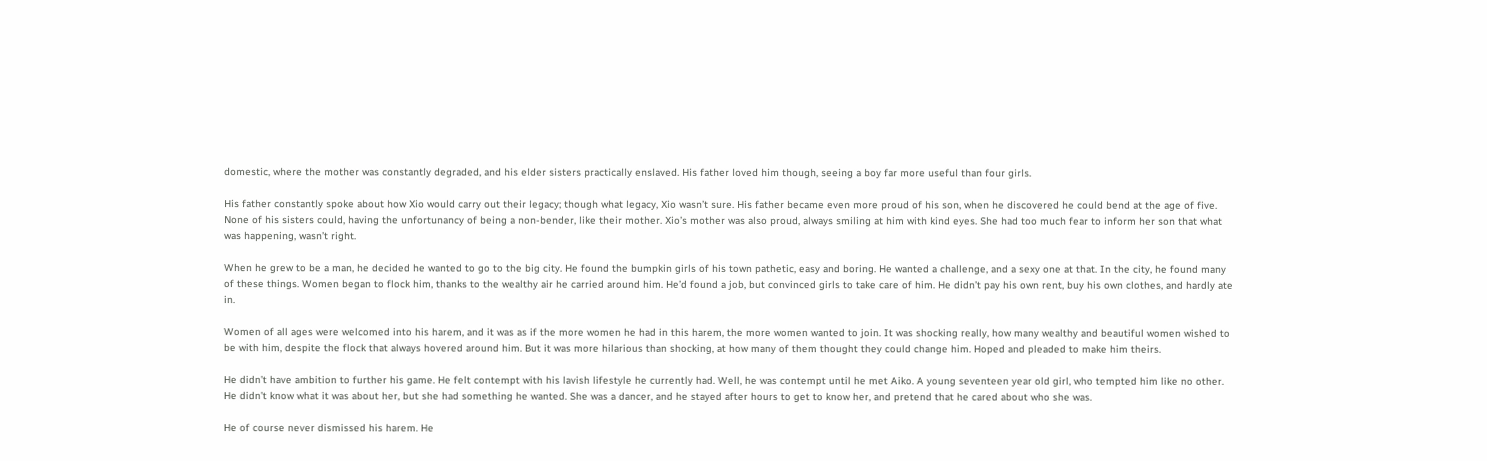domestic, where the mother was constantly degraded, and his elder sisters practically enslaved. His father loved him though, seeing a boy far more useful than four girls.

His father constantly spoke about how Xio would carry out their legacy; though what legacy, Xio wasn’t sure. His father became even more proud of his son, when he discovered he could bend at the age of five. None of his sisters could, having the unfortunancy of being a non-bender, like their mother. Xio’s mother was also proud, always smiling at him with kind eyes. She had too much fear to inform her son that what was happening, wasn’t right.

When he grew to be a man, he decided he wanted to go to the big city. He found the bumpkin girls of his town pathetic, easy and boring. He wanted a challenge, and a sexy one at that. In the city, he found many of these things. Women began to flock him, thanks to the wealthy air he carried around him. He’d found a job, but convinced girls to take care of him. He didn’t pay his own rent, buy his own clothes, and hardly ate in.

Women of all ages were welcomed into his harem, and it was as if the more women he had in this harem, the more women wanted to join. It was shocking really, how many wealthy and beautiful women wished to be with him, despite the flock that always hovered around him. But it was more hilarious than shocking, at how many of them thought they could change him. Hoped and pleaded to make him theirs.

He didn’t have ambition to further his game. He felt contempt with his lavish lifestyle he currently had. Well, he was contempt until he met Aiko. A young seventeen year old girl, who tempted him like no other. He didn’t know what it was about her, but she had something he wanted. She was a dancer, and he stayed after hours to get to know her, and pretend that he cared about who she was.

He of course never dismissed his harem. He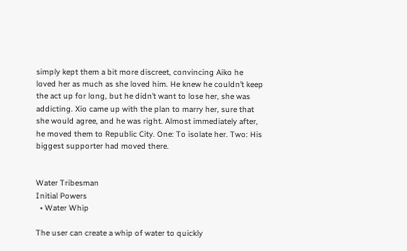simply kept them a bit more discreet, convincing Aiko he loved her as much as she loved him. He knew he couldn’t keep the act up for long, but he didn’t want to lose her, she was addicting. Xio came up with the plan to marry her, sure that she would agree, and he was right. Almost immediately after, he moved them to Republic City. One: To isolate her. Two: His biggest supporter had moved there.


Water Tribesman
Initial Powers
  • Water Whip

The user can create a whip of water to quickly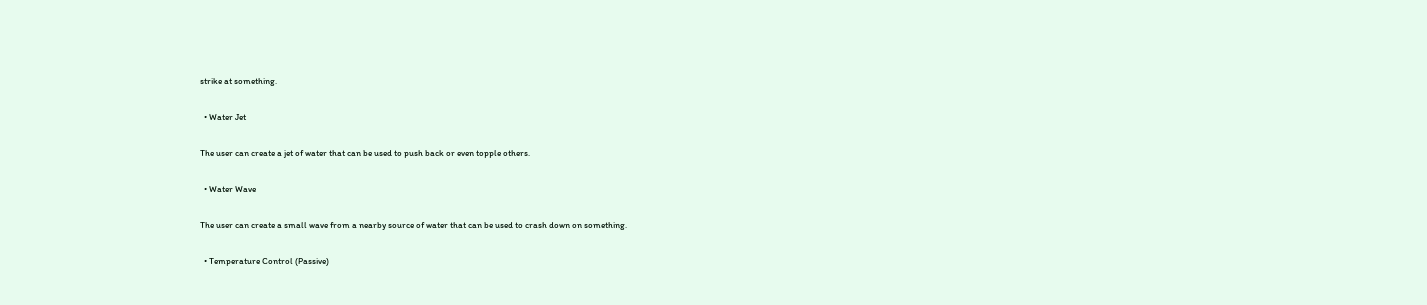strike at something.

  • Water Jet

The user can create a jet of water that can be used to push back or even topple others.

  • Water Wave

The user can create a small wave from a nearby source of water that can be used to crash down on something.

  • Temperature Control (Passive)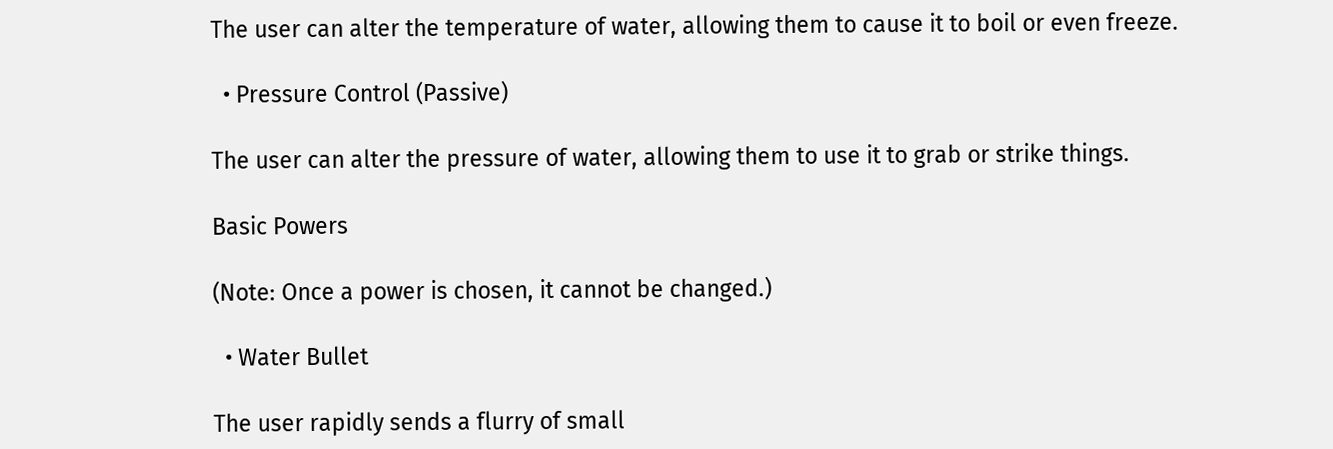The user can alter the temperature of water, allowing them to cause it to boil or even freeze.

  • Pressure Control (Passive)

The user can alter the pressure of water, allowing them to use it to grab or strike things.

Basic Powers

(Note: Once a power is chosen, it cannot be changed.)

  • Water Bullet

The user rapidly sends a flurry of small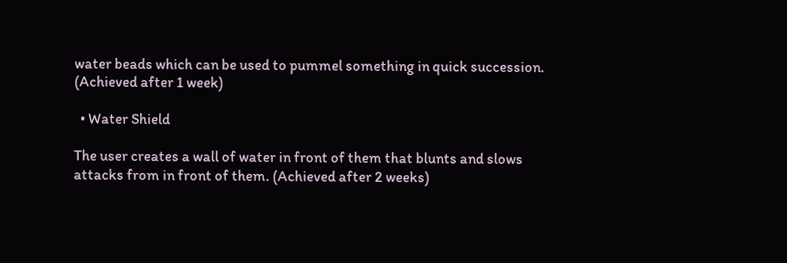water beads which can be used to pummel something in quick succession. (Achieved after 1 week)

  • Water Shield

The user creates a wall of water in front of them that blunts and slows attacks from in front of them. (Achieved after 2 weeks)